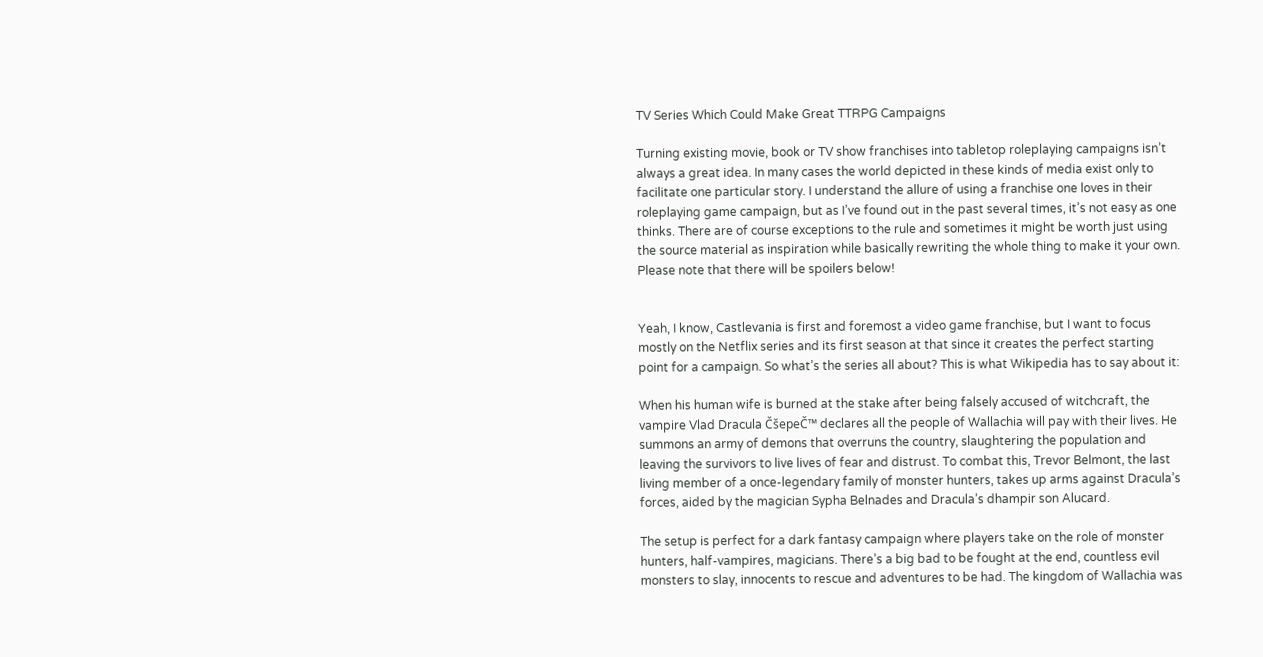TV Series Which Could Make Great TTRPG Campaigns

Turning existing movie, book or TV show franchises into tabletop roleplaying campaigns isn’t always a great idea. In many cases the world depicted in these kinds of media exist only to facilitate one particular story. I understand the allure of using a franchise one loves in their roleplaying game campaign, but as I’ve found out in the past several times, it’s not easy as one thinks. There are of course exceptions to the rule and sometimes it might be worth just using the source material as inspiration while basically rewriting the whole thing to make it your own. Please note that there will be spoilers below!


Yeah, I know, Castlevania is first and foremost a video game franchise, but I want to focus mostly on the Netflix series and its first season at that since it creates the perfect starting point for a campaign. So what’s the series all about? This is what Wikipedia has to say about it:

When his human wife is burned at the stake after being falsely accused of witchcraft, the vampire Vlad Dracula ČšepeČ™ declares all the people of Wallachia will pay with their lives. He summons an army of demons that overruns the country, slaughtering the population and leaving the survivors to live lives of fear and distrust. To combat this, Trevor Belmont, the last living member of a once-legendary family of monster hunters, takes up arms against Dracula’s forces, aided by the magician Sypha Belnades and Dracula’s dhampir son Alucard.

The setup is perfect for a dark fantasy campaign where players take on the role of monster hunters, half-vampires, magicians. There’s a big bad to be fought at the end, countless evil monsters to slay, innocents to rescue and adventures to be had. The kingdom of Wallachia was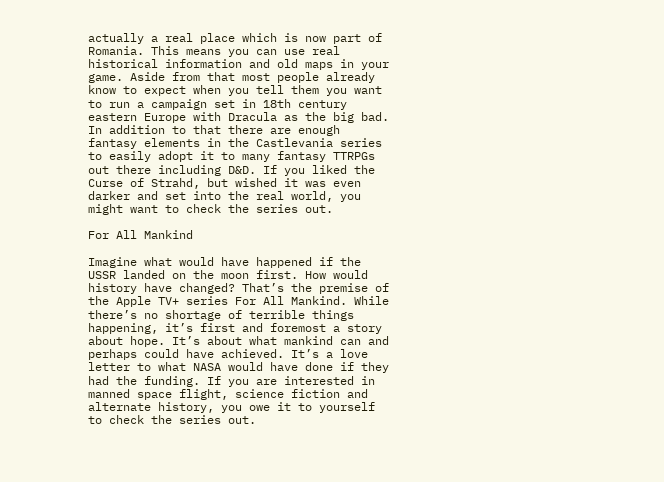actually a real place which is now part of Romania. This means you can use real historical information and old maps in your game. Aside from that most people already know to expect when you tell them you want to run a campaign set in 18th century eastern Europe with Dracula as the big bad. In addition to that there are enough fantasy elements in the Castlevania series to easily adopt it to many fantasy TTRPGs out there including D&D. If you liked the Curse of Strahd, but wished it was even darker and set into the real world, you might want to check the series out.

For All Mankind

Imagine what would have happened if the USSR landed on the moon first. How would history have changed? That’s the premise of the Apple TV+ series For All Mankind. While there’s no shortage of terrible things happening, it’s first and foremost a story about hope. It’s about what mankind can and perhaps could have achieved. It’s a love letter to what NASA would have done if they had the funding. If you are interested in manned space flight, science fiction and alternate history, you owe it to yourself to check the series out.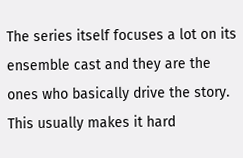The series itself focuses a lot on its ensemble cast and they are the ones who basically drive the story. This usually makes it hard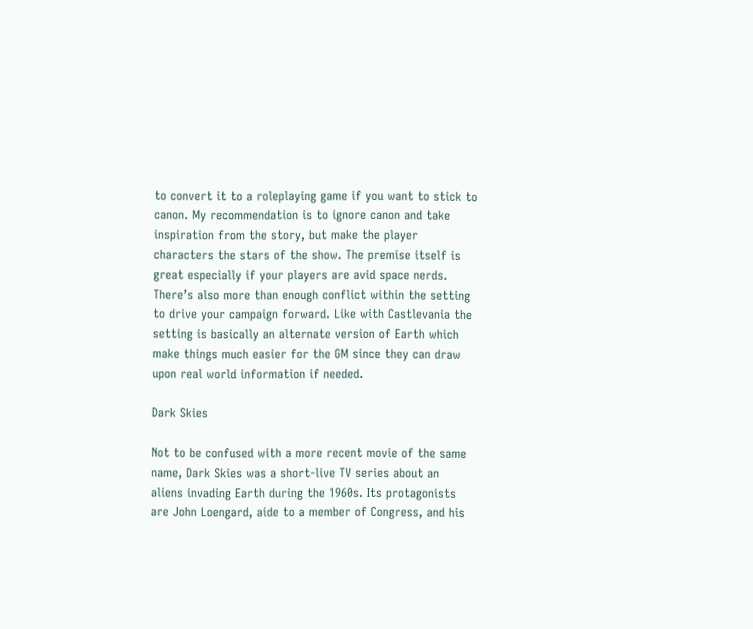to convert it to a roleplaying game if you want to stick to canon. My recommendation is to ignore canon and take inspiration from the story, but make the player characters the stars of the show. The premise itself is great especially if your players are avid space nerds. There’s also more than enough conflict within the setting to drive your campaign forward. Like with Castlevania the setting is basically an alternate version of Earth which make things much easier for the GM since they can draw upon real world information if needed.

Dark Skies

Not to be confused with a more recent movie of the same name, Dark Skies was a short-live TV series about an aliens invading Earth during the 1960s. Its protagonists are John Loengard, aide to a member of Congress, and his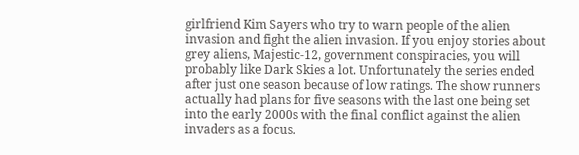girlfriend Kim Sayers who try to warn people of the alien invasion and fight the alien invasion. If you enjoy stories about grey aliens, Majestic-12, government conspiracies, you will probably like Dark Skies a lot. Unfortunately the series ended after just one season because of low ratings. The show runners actually had plans for five seasons with the last one being set into the early 2000s with the final conflict against the alien invaders as a focus.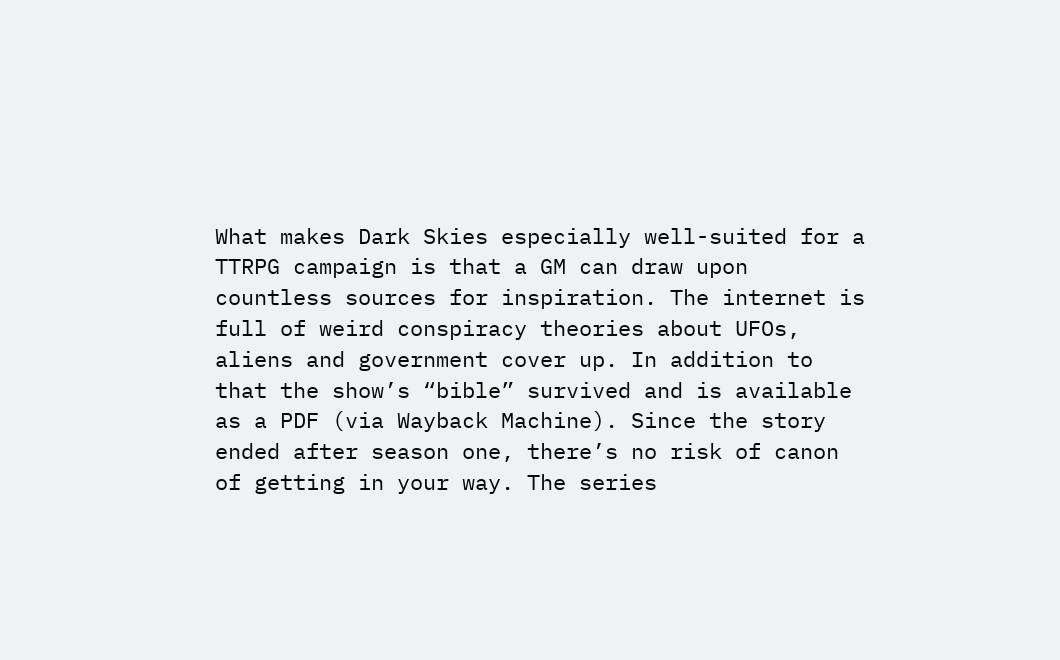What makes Dark Skies especially well-suited for a TTRPG campaign is that a GM can draw upon countless sources for inspiration. The internet is full of weird conspiracy theories about UFOs, aliens and government cover up. In addition to that the show’s “bible” survived and is available as a PDF (via Wayback Machine). Since the story ended after season one, there’s no risk of canon of getting in your way. The series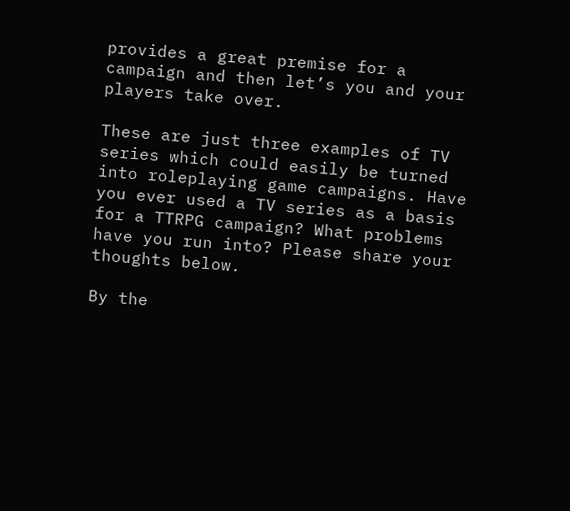provides a great premise for a campaign and then let’s you and your players take over.

These are just three examples of TV series which could easily be turned into roleplaying game campaigns. Have you ever used a TV series as a basis for a TTRPG campaign? What problems have you run into? Please share your thoughts below.

By the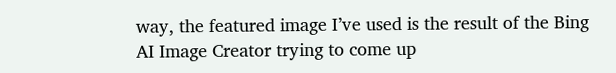way, the featured image I’ve used is the result of the Bing AI Image Creator trying to come up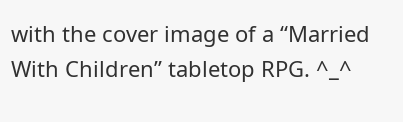with the cover image of a “Married With Children” tabletop RPG. ^_^